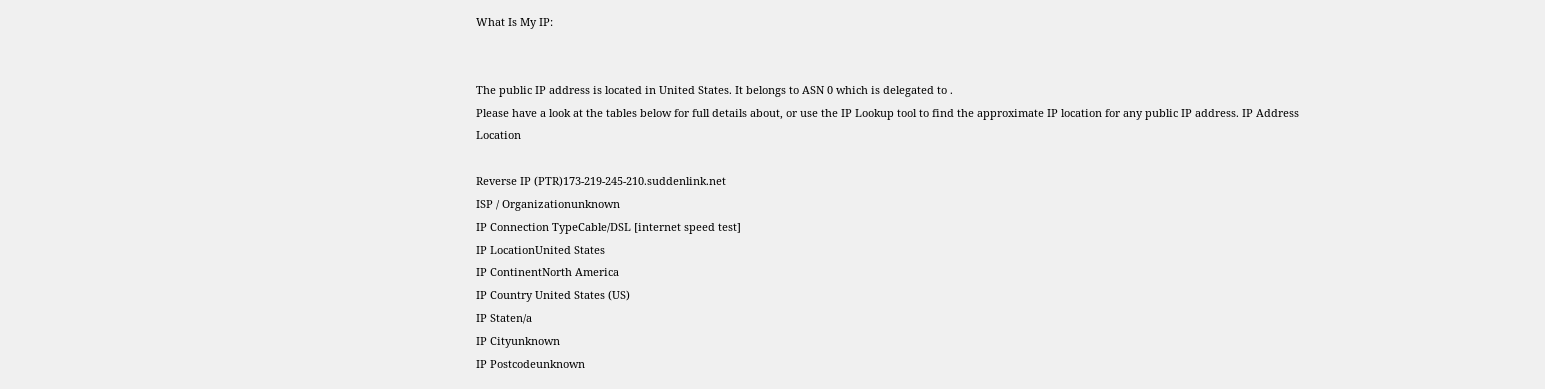What Is My IP:


The public IP address is located in United States. It belongs to ASN 0 which is delegated to .
Please have a look at the tables below for full details about, or use the IP Lookup tool to find the approximate IP location for any public IP address. IP Address Location

Reverse IP (PTR)173-219-245-210.suddenlink.net
ISP / Organizationunknown
IP Connection TypeCable/DSL [internet speed test]
IP LocationUnited States
IP ContinentNorth America
IP Country United States (US)
IP Staten/a
IP Cityunknown
IP Postcodeunknown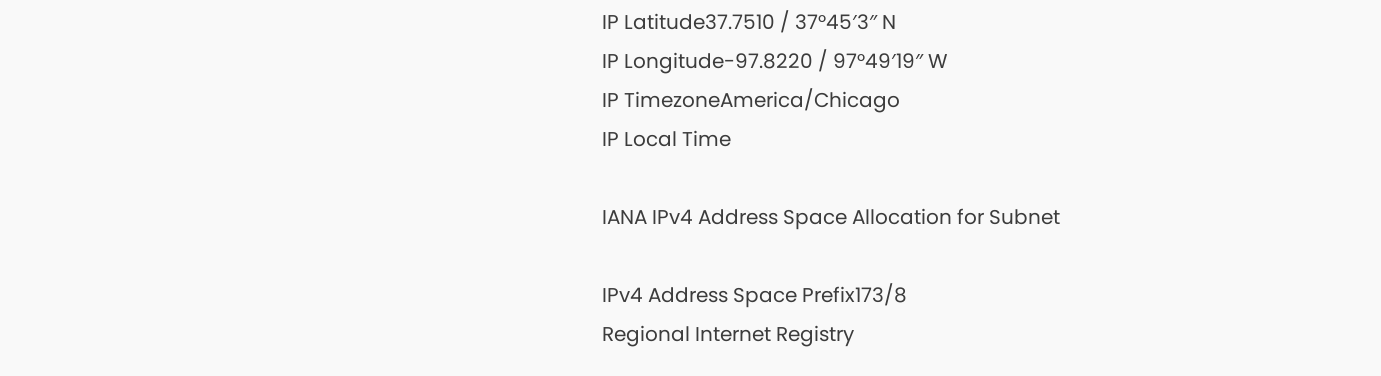IP Latitude37.7510 / 37°45′3″ N
IP Longitude-97.8220 / 97°49′19″ W
IP TimezoneAmerica/Chicago
IP Local Time

IANA IPv4 Address Space Allocation for Subnet

IPv4 Address Space Prefix173/8
Regional Internet Registry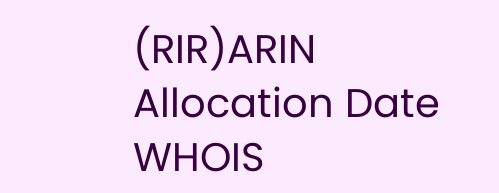(RIR)ARIN
Allocation Date
WHOIS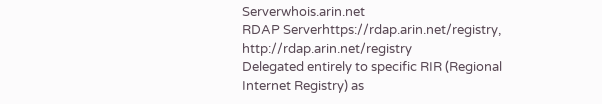Serverwhois.arin.net
RDAP Serverhttps://rdap.arin.net/registry, http://rdap.arin.net/registry
Delegated entirely to specific RIR (Regional Internet Registry) as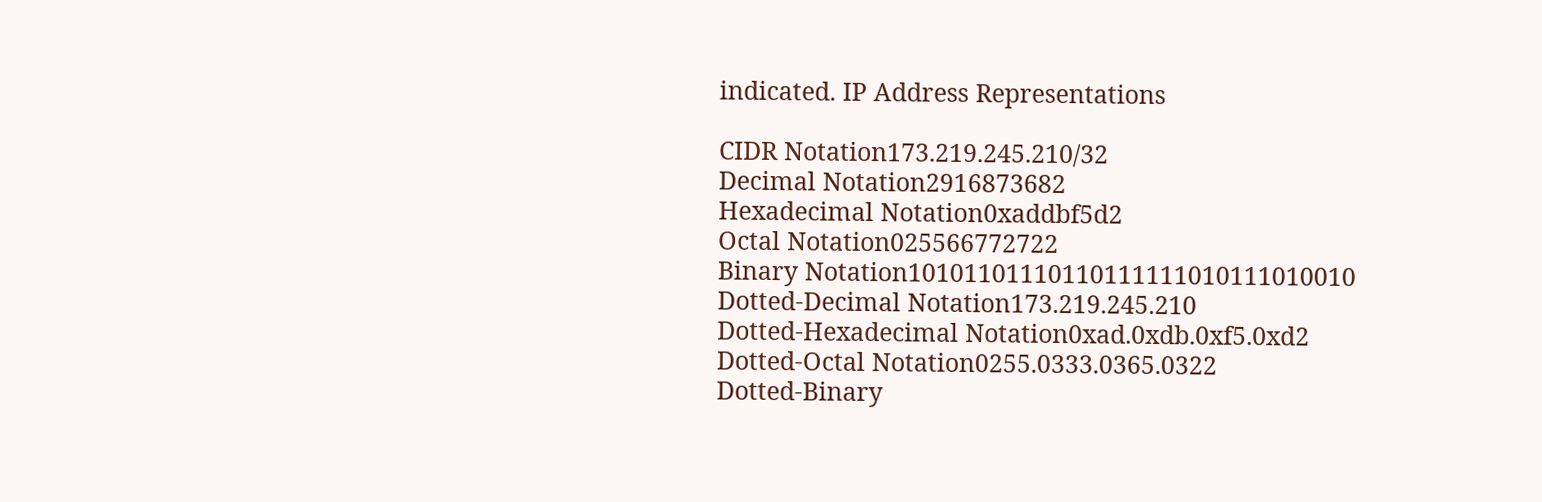indicated. IP Address Representations

CIDR Notation173.219.245.210/32
Decimal Notation2916873682
Hexadecimal Notation0xaddbf5d2
Octal Notation025566772722
Binary Notation10101101110110111111010111010010
Dotted-Decimal Notation173.219.245.210
Dotted-Hexadecimal Notation0xad.0xdb.0xf5.0xd2
Dotted-Octal Notation0255.0333.0365.0322
Dotted-Binary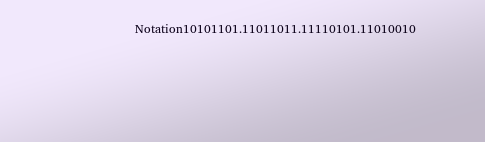Notation10101101.11011011.11110101.11010010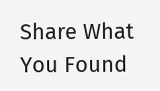Share What You Found